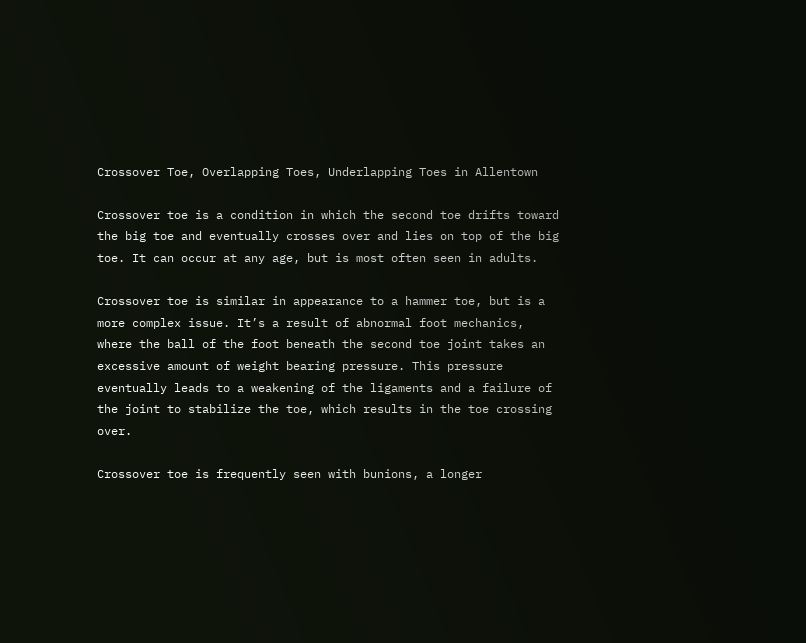Crossover Toe, Overlapping Toes, Underlapping Toes in Allentown

Crossover toe is a condition in which the second toe drifts toward the big toe and eventually crosses over and lies on top of the big toe. It can occur at any age, but is most often seen in adults.

Crossover toe is similar in appearance to a hammer toe, but is a more complex issue. It’s a result of abnormal foot mechanics, where the ball of the foot beneath the second toe joint takes an excessive amount of weight bearing pressure. This pressure eventually leads to a weakening of the ligaments and a failure of the joint to stabilize the toe, which results in the toe crossing over.

Crossover toe is frequently seen with bunions, a longer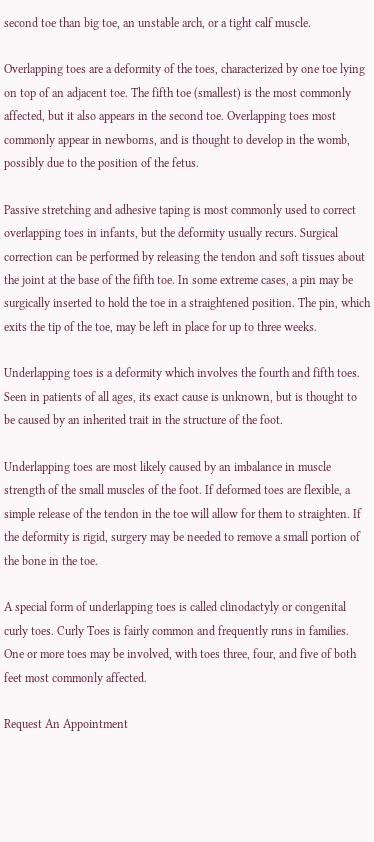second toe than big toe, an unstable arch, or a tight calf muscle.

Overlapping toes are a deformity of the toes, characterized by one toe lying on top of an adjacent toe. The fifth toe (smallest) is the most commonly affected, but it also appears in the second toe. Overlapping toes most commonly appear in newborns, and is thought to develop in the womb, possibly due to the position of the fetus.

Passive stretching and adhesive taping is most commonly used to correct overlapping toes in infants, but the deformity usually recurs. Surgical correction can be performed by releasing the tendon and soft tissues about the joint at the base of the fifth toe. In some extreme cases, a pin may be surgically inserted to hold the toe in a straightened position. The pin, which exits the tip of the toe, may be left in place for up to three weeks.

Underlapping toes is a deformity which involves the fourth and fifth toes. Seen in patients of all ages, its exact cause is unknown, but is thought to be caused by an inherited trait in the structure of the foot.

Underlapping toes are most likely caused by an imbalance in muscle strength of the small muscles of the foot. If deformed toes are flexible, a simple release of the tendon in the toe will allow for them to straighten. If the deformity is rigid, surgery may be needed to remove a small portion of the bone in the toe.

A special form of underlapping toes is called clinodactyly or congenital curly toes. Curly Toes is fairly common and frequently runs in families. One or more toes may be involved, with toes three, four, and five of both feet most commonly affected.

Request An Appointment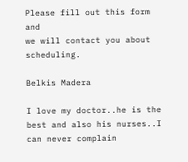Please fill out this form and
we will contact you about scheduling.

Belkis Madera

I love my doctor..he is the best and also his nurses..I can never complain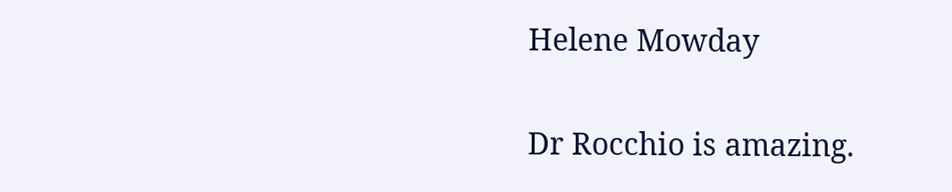Helene Mowday

Dr Rocchio is amazing.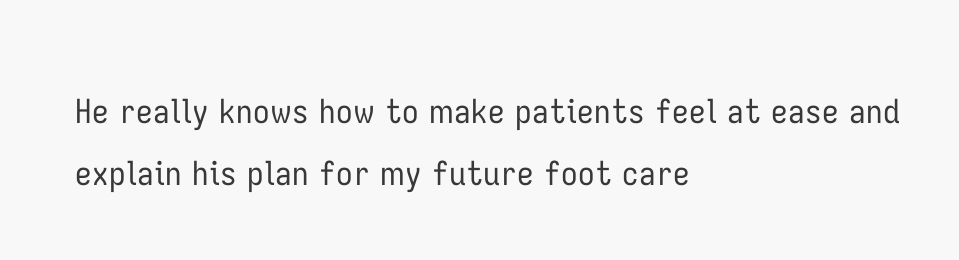He really knows how to make patients feel at ease and explain his plan for my future foot care